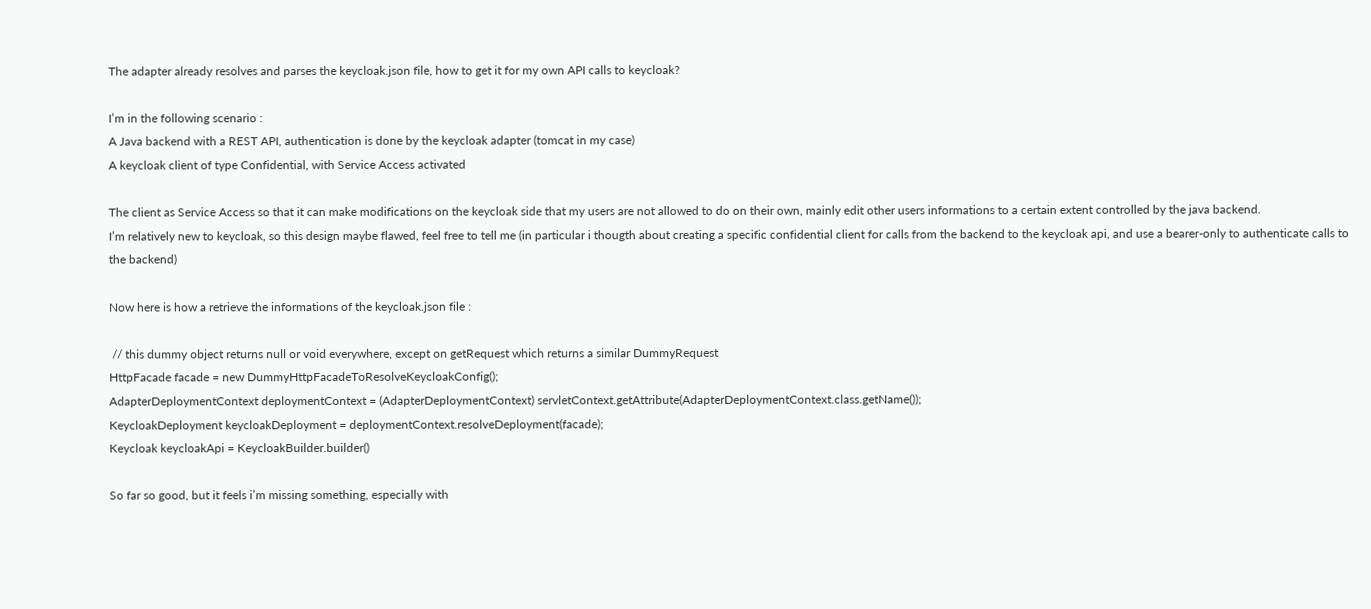The adapter already resolves and parses the keycloak.json file, how to get it for my own API calls to keycloak?

I’m in the following scenario :
A Java backend with a REST API, authentication is done by the keycloak adapter (tomcat in my case)
A keycloak client of type Confidential, with Service Access activated

The client as Service Access so that it can make modifications on the keycloak side that my users are not allowed to do on their own, mainly edit other users informations to a certain extent controlled by the java backend.
I’m relatively new to keycloak, so this design maybe flawed, feel free to tell me (in particular i thougth about creating a specific confidential client for calls from the backend to the keycloak api, and use a bearer-only to authenticate calls to the backend)

Now here is how a retrieve the informations of the keycloak.json file :

 // this dummy object returns null or void everywhere, except on getRequest which returns a similar DummyRequest
HttpFacade facade = new DummyHttpFacadeToResolveKeycloakConfig();
AdapterDeploymentContext deploymentContext = (AdapterDeploymentContext) servletContext.getAttribute(AdapterDeploymentContext.class.getName());
KeycloakDeployment keycloakDeployment = deploymentContext.resolveDeployment(facade);
Keycloak keycloakApi = KeycloakBuilder.builder()

So far so good, but it feels i’m missing something, especially with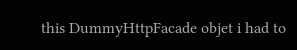this DummyHttpFacade objet i had to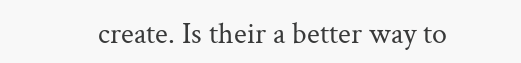create. Is their a better way to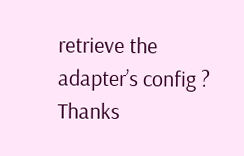retrieve the adapter’s config ? Thanks